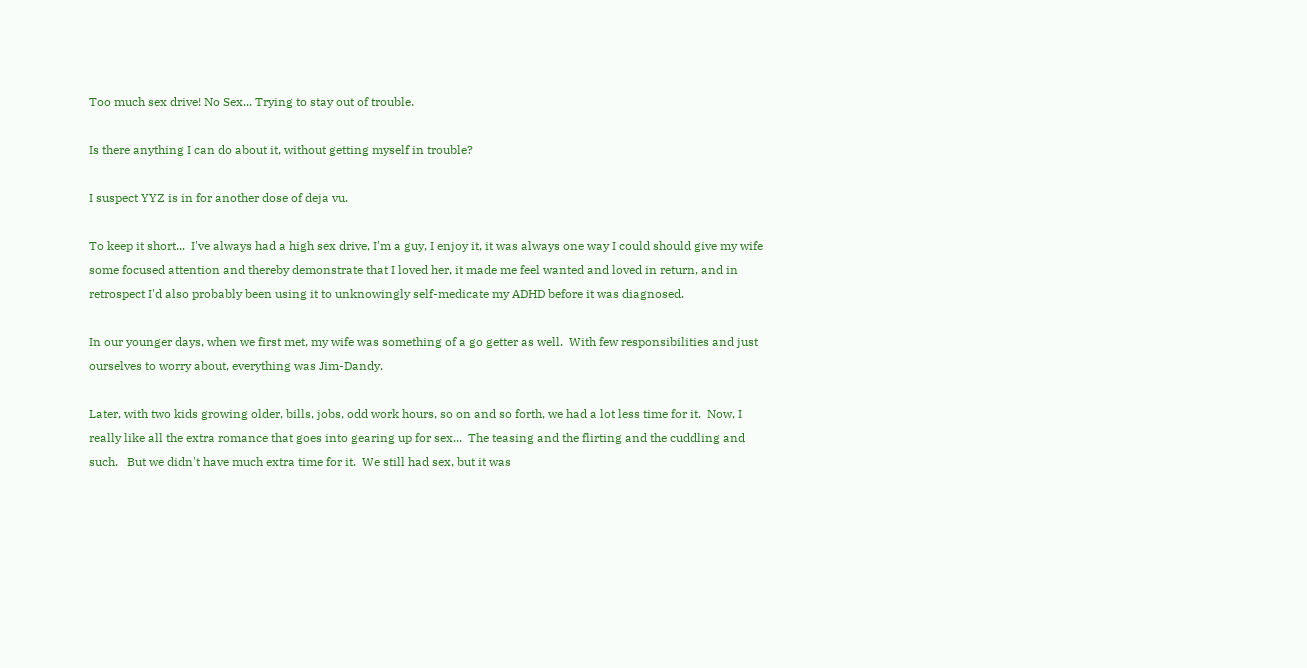Too much sex drive! No Sex... Trying to stay out of trouble.

Is there anything I can do about it, without getting myself in trouble?

I suspect YYZ is in for another dose of deja vu.

To keep it short...  I've always had a high sex drive, I'm a guy, I enjoy it, it was always one way I could should give my wife some focused attention and thereby demonstrate that I loved her, it made me feel wanted and loved in return, and in retrospect I'd also probably been using it to unknowingly self-medicate my ADHD before it was diagnosed.

In our younger days, when we first met, my wife was something of a go getter as well.  With few responsibilities and just ourselves to worry about, everything was Jim-Dandy.

Later, with two kids growing older, bills, jobs, odd work hours, so on and so forth, we had a lot less time for it.  Now, I really like all the extra romance that goes into gearing up for sex...  The teasing and the flirting and the cuddling and such.   But we didn't have much extra time for it.  We still had sex, but it was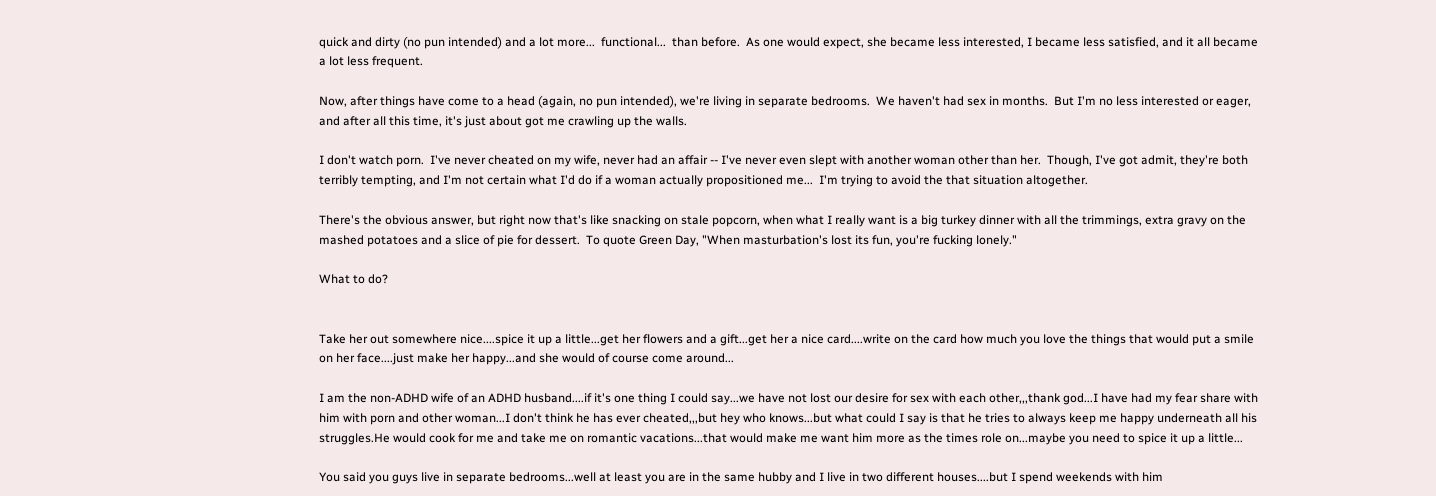quick and dirty (no pun intended) and a lot more...  functional...  than before.  As one would expect, she became less interested, I became less satisfied, and it all became a lot less frequent.

Now, after things have come to a head (again, no pun intended), we're living in separate bedrooms.  We haven't had sex in months.  But I'm no less interested or eager, and after all this time, it's just about got me crawling up the walls.

I don't watch porn.  I've never cheated on my wife, never had an affair -- I've never even slept with another woman other than her.  Though, I've got admit, they're both terribly tempting, and I'm not certain what I'd do if a woman actually propositioned me...  I'm trying to avoid the that situation altogether.

There's the obvious answer, but right now that's like snacking on stale popcorn, when what I really want is a big turkey dinner with all the trimmings, extra gravy on the mashed potatoes and a slice of pie for dessert.  To quote Green Day, "When masturbation's lost its fun, you're fucking lonely."

What to do?


Take her out somewhere nice....spice it up a little...get her flowers and a gift...get her a nice card....write on the card how much you love the things that would put a smile on her face....just make her happy...and she would of course come around...

I am the non-ADHD wife of an ADHD husband....if it's one thing I could say...we have not lost our desire for sex with each other,,,thank god...I have had my fear share with him with porn and other woman...I don't think he has ever cheated,,,but hey who knows...but what could I say is that he tries to always keep me happy underneath all his struggles.He would cook for me and take me on romantic vacations...that would make me want him more as the times role on...maybe you need to spice it up a little...

You said you guys live in separate bedrooms...well at least you are in the same hubby and I live in two different houses....but I spend weekends with him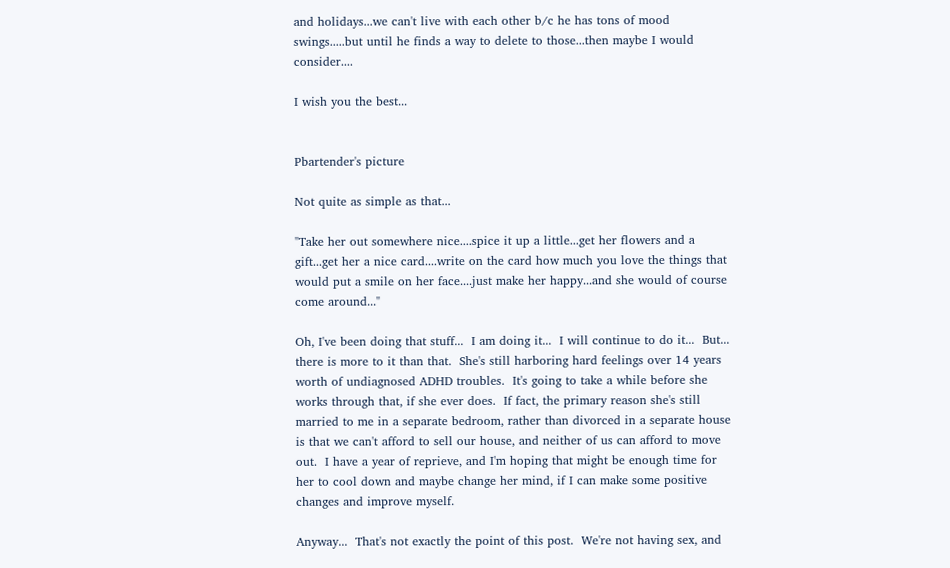and holidays...we can't live with each other b/c he has tons of mood swings.....but until he finds a way to delete to those...then maybe I would consider....

I wish you the best...


Pbartender's picture

Not quite as simple as that...

"Take her out somewhere nice....spice it up a little...get her flowers and a gift...get her a nice card....write on the card how much you love the things that would put a smile on her face....just make her happy...and she would of course come around..."

Oh, I've been doing that stuff...  I am doing it...  I will continue to do it...  But...  there is more to it than that.  She's still harboring hard feelings over 14 years worth of undiagnosed ADHD troubles.  It's going to take a while before she works through that, if she ever does.  If fact, the primary reason she's still married to me in a separate bedroom, rather than divorced in a separate house is that we can't afford to sell our house, and neither of us can afford to move out.  I have a year of reprieve, and I'm hoping that might be enough time for her to cool down and maybe change her mind, if I can make some positive changes and improve myself.

Anyway...  That's not exactly the point of this post.  We're not having sex, and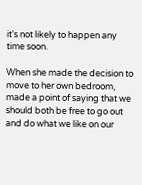it's not likely to happen any time soon.

When she made the decision to move to her own bedroom, made a point of saying that we should both be free to go out and do what we like on our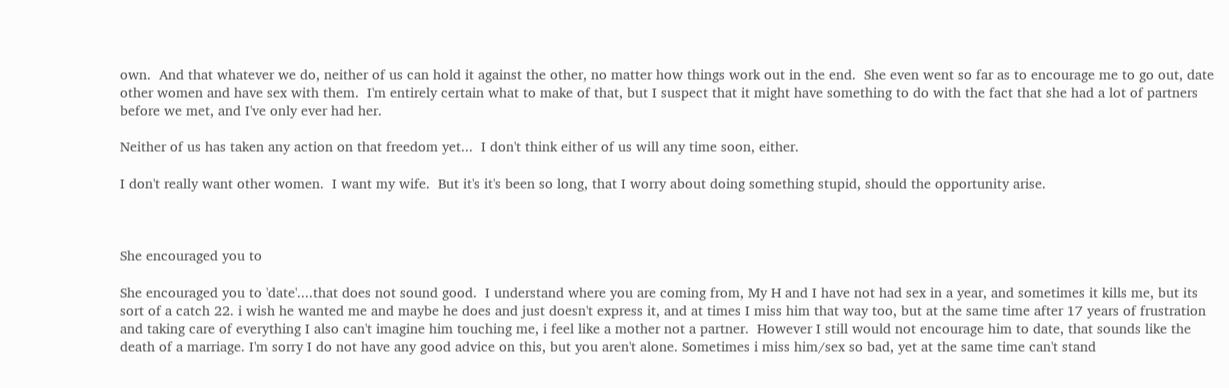own.  And that whatever we do, neither of us can hold it against the other, no matter how things work out in the end.  She even went so far as to encourage me to go out, date other women and have sex with them.  I'm entirely certain what to make of that, but I suspect that it might have something to do with the fact that she had a lot of partners before we met, and I've only ever had her.

Neither of us has taken any action on that freedom yet...  I don't think either of us will any time soon, either.

I don't really want other women.  I want my wife.  But it's it's been so long, that I worry about doing something stupid, should the opportunity arise.



She encouraged you to

She encouraged you to 'date'....that does not sound good.  I understand where you are coming from, My H and I have not had sex in a year, and sometimes it kills me, but its sort of a catch 22. i wish he wanted me and maybe he does and just doesn't express it, and at times I miss him that way too, but at the same time after 17 years of frustration and taking care of everything I also can't imagine him touching me, i feel like a mother not a partner.  However I still would not encourage him to date, that sounds like the death of a marriage. I'm sorry I do not have any good advice on this, but you aren't alone. Sometimes i miss him/sex so bad, yet at the same time can't stand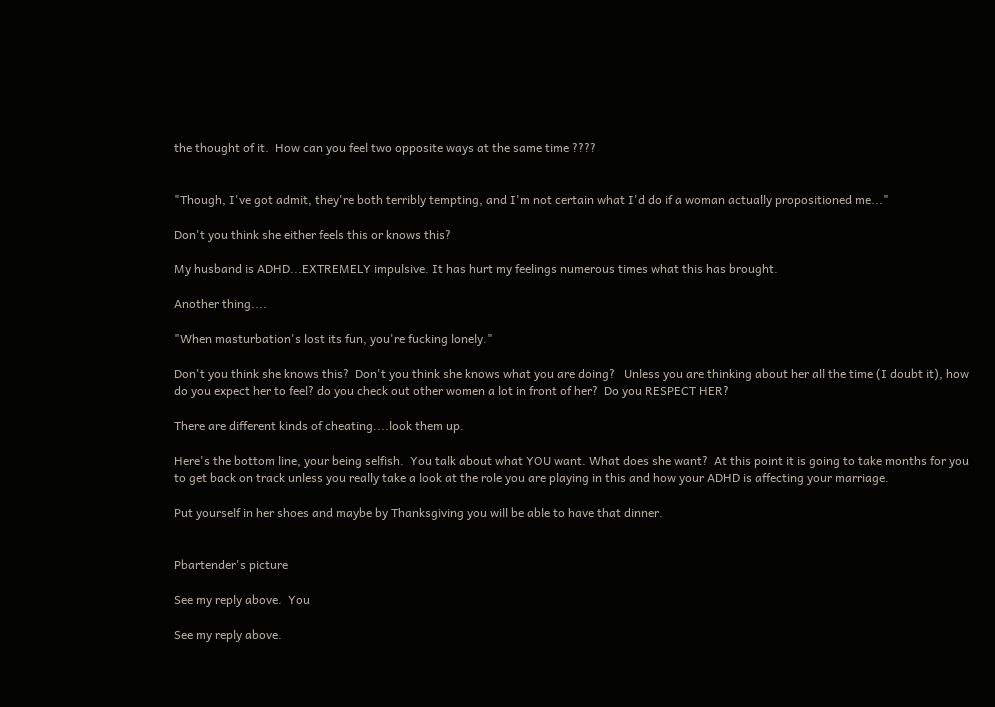the thought of it.  How can you feel two opposite ways at the same time ????


"Though, I've got admit, they're both terribly tempting, and I'm not certain what I'd do if a woman actually propositioned me..."

Don't you think she either feels this or knows this?

My husband is ADHD...EXTREMELY impulsive. It has hurt my feelings numerous times what this has brought.

Another thing....

"When masturbation's lost its fun, you're fucking lonely."

Don't you think she knows this?  Don't you think she knows what you are doing?   Unless you are thinking about her all the time (I doubt it), how do you expect her to feel? do you check out other women a lot in front of her?  Do you RESPECT HER?

There are different kinds of cheating....look them up.

Here's the bottom line, your being selfish.  You talk about what YOU want. What does she want?  At this point it is going to take months for you to get back on track unless you really take a look at the role you are playing in this and how your ADHD is affecting your marriage.

Put yourself in her shoes and maybe by Thanksgiving you will be able to have that dinner.


Pbartender's picture

See my reply above.  You

See my reply above.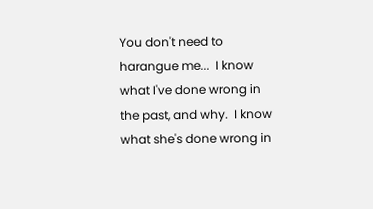You don't need to harangue me...  I know what I've done wrong in the past, and why.  I know what she's done wrong in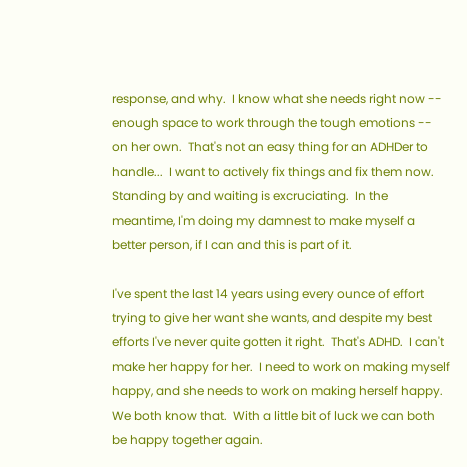response, and why.  I know what she needs right now -- enough space to work through the tough emotions -- on her own.  That's not an easy thing for an ADHDer to handle...  I want to actively fix things and fix them now.  Standing by and waiting is excruciating.  In the meantime, I'm doing my damnest to make myself a better person, if I can and this is part of it.

I've spent the last 14 years using every ounce of effort trying to give her want she wants, and despite my best efforts I've never quite gotten it right.  That's ADHD.  I can't make her happy for her.  I need to work on making myself happy, and she needs to work on making herself happy.  We both know that.  With a little bit of luck we can both be happy together again.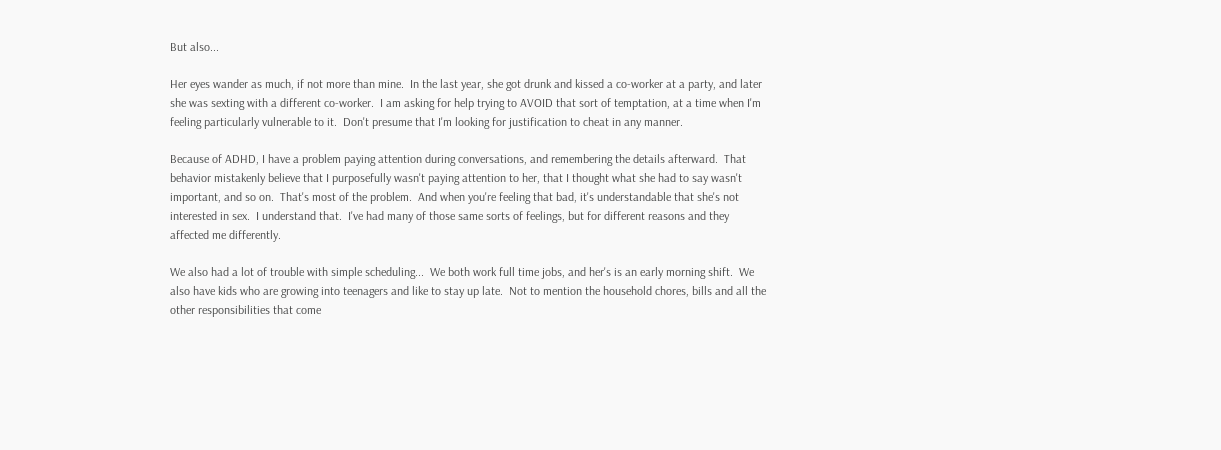But also...

Her eyes wander as much, if not more than mine.  In the last year, she got drunk and kissed a co-worker at a party, and later she was sexting with a different co-worker.  I am asking for help trying to AVOID that sort of temptation, at a time when I'm feeling particularly vulnerable to it.  Don't presume that I'm looking for justification to cheat in any manner.

Because of ADHD, I have a problem paying attention during conversations, and remembering the details afterward.  That behavior mistakenly believe that I purposefully wasn't paying attention to her, that I thought what she had to say wasn't important, and so on.  That's most of the problem.  And when you're feeling that bad, it's understandable that she's not interested in sex.  I understand that.  I've had many of those same sorts of feelings, but for different reasons and they affected me differently.

We also had a lot of trouble with simple scheduling...  We both work full time jobs, and her's is an early morning shift.  We also have kids who are growing into teenagers and like to stay up late.  Not to mention the household chores, bills and all the other responsibilities that come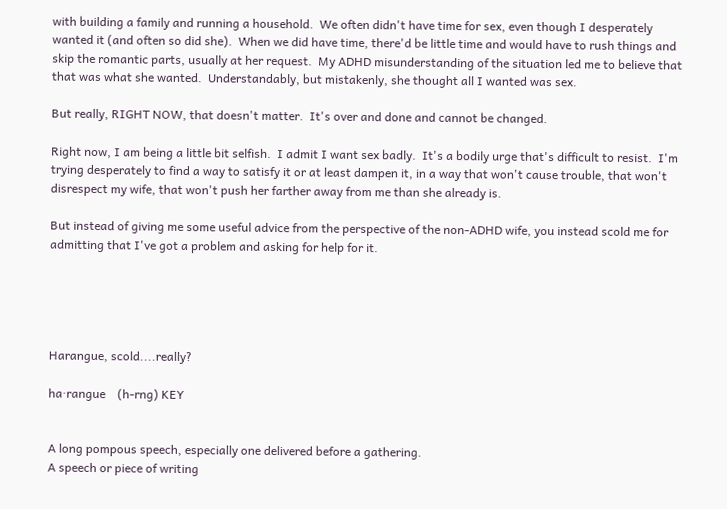with building a family and running a household.  We often didn't have time for sex, even though I desperately wanted it (and often so did she).  When we did have time, there'd be little time and would have to rush things and skip the romantic parts, usually at her request.  My ADHD misunderstanding of the situation led me to believe that that was what she wanted.  Understandably, but mistakenly, she thought all I wanted was sex.

But really, RIGHT NOW, that doesn't matter.  It's over and done and cannot be changed.

Right now, I am being a little bit selfish.  I admit I want sex badly.  It's a bodily urge that's difficult to resist.  I'm trying desperately to find a way to satisfy it or at least dampen it, in a way that won't cause trouble, that won't disrespect my wife, that won't push her farther away from me than she already is.

But instead of giving me some useful advice from the perspective of the non-ADHD wife, you instead scold me for admitting that I've got a problem and asking for help for it.





Harangue, scold....really?

ha·rangue    (h-rng) KEY


A long pompous speech, especially one delivered before a gathering.
A speech or piece of writing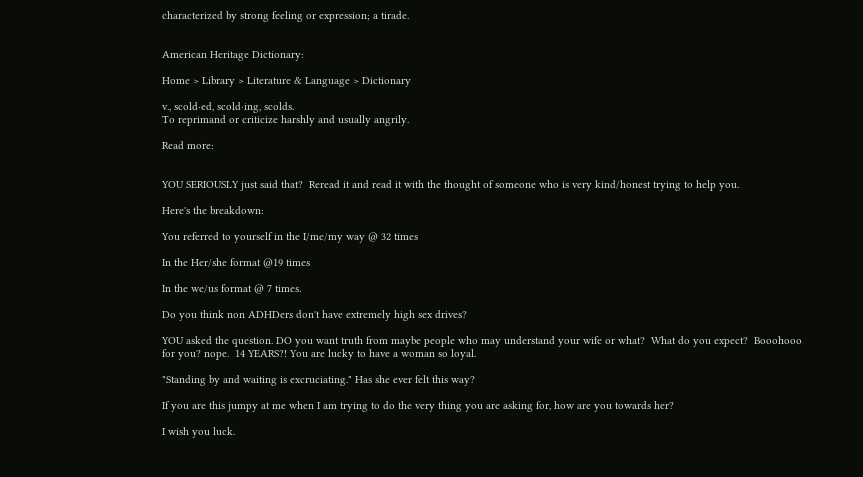characterized by strong feeling or expression; a tirade.


American Heritage Dictionary:

Home > Library > Literature & Language > Dictionary

v., scold·ed, scold·ing, scolds.
To reprimand or criticize harshly and usually angrily.

Read more:


YOU SERIOUSLY just said that?  Reread it and read it with the thought of someone who is very kind/honest trying to help you.

Here's the breakdown:

You referred to yourself in the I/me/my way @ 32 times

In the Her/she format @19 times

In the we/us format @ 7 times.

Do you think non ADHDers don't have extremely high sex drives?

YOU asked the question. DO you want truth from maybe people who may understand your wife or what?  What do you expect?  Booohooo for you? nope.  14 YEARS?! You are lucky to have a woman so loyal.

"Standing by and waiting is excruciating." Has she ever felt this way?

If you are this jumpy at me when I am trying to do the very thing you are asking for, how are you towards her?

I wish you luck.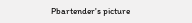Pbartender's picture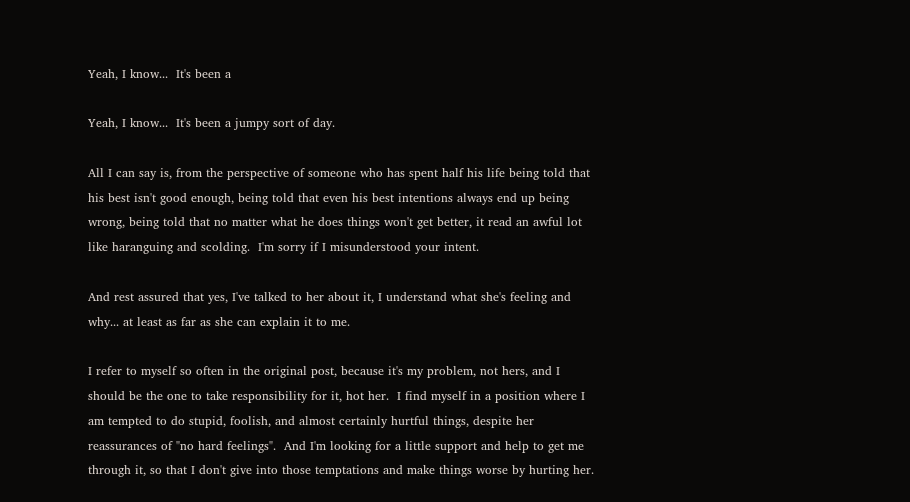Yeah, I know...  It's been a

Yeah, I know...  It's been a jumpy sort of day.

All I can say is, from the perspective of someone who has spent half his life being told that his best isn't good enough, being told that even his best intentions always end up being wrong, being told that no matter what he does things won't get better, it read an awful lot like haranguing and scolding.  I'm sorry if I misunderstood your intent.

And rest assured that yes, I've talked to her about it, I understand what she's feeling and why... at least as far as she can explain it to me.

I refer to myself so often in the original post, because it's my problem, not hers, and I should be the one to take responsibility for it, hot her.  I find myself in a position where I am tempted to do stupid, foolish, and almost certainly hurtful things, despite her reassurances of "no hard feelings".  And I'm looking for a little support and help to get me through it, so that I don't give into those temptations and make things worse by hurting her.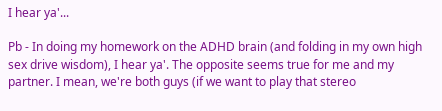I hear ya'...

Pb - In doing my homework on the ADHD brain (and folding in my own high sex drive wisdom), I hear ya'. The opposite seems true for me and my partner. I mean, we're both guys (if we want to play that stereo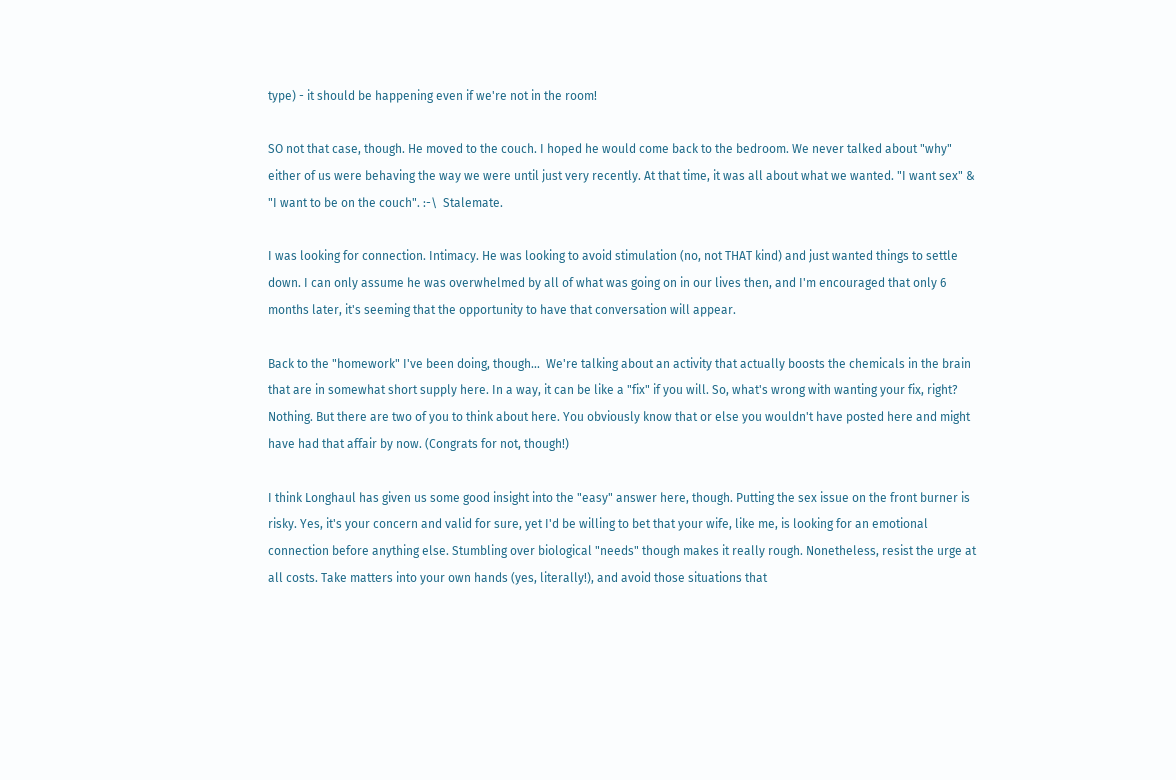type) - it should be happening even if we're not in the room!

SO not that case, though. He moved to the couch. I hoped he would come back to the bedroom. We never talked about "why" either of us were behaving the way we were until just very recently. At that time, it was all about what we wanted. "I want sex" & "I want to be on the couch". :-\  Stalemate.

I was looking for connection. Intimacy. He was looking to avoid stimulation (no, not THAT kind) and just wanted things to settle down. I can only assume he was overwhelmed by all of what was going on in our lives then, and I'm encouraged that only 6 months later, it's seeming that the opportunity to have that conversation will appear.

Back to the "homework" I've been doing, though...  We're talking about an activity that actually boosts the chemicals in the brain that are in somewhat short supply here. In a way, it can be like a "fix" if you will. So, what's wrong with wanting your fix, right? Nothing. But there are two of you to think about here. You obviously know that or else you wouldn't have posted here and might have had that affair by now. (Congrats for not, though!)

I think Longhaul has given us some good insight into the "easy" answer here, though. Putting the sex issue on the front burner is risky. Yes, it's your concern and valid for sure, yet I'd be willing to bet that your wife, like me, is looking for an emotional connection before anything else. Stumbling over biological "needs" though makes it really rough. Nonetheless, resist the urge at all costs. Take matters into your own hands (yes, literally!), and avoid those situations that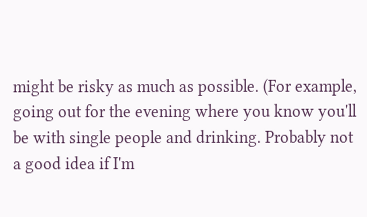might be risky as much as possible. (For example, going out for the evening where you know you'll be with single people and drinking. Probably not a good idea if I'm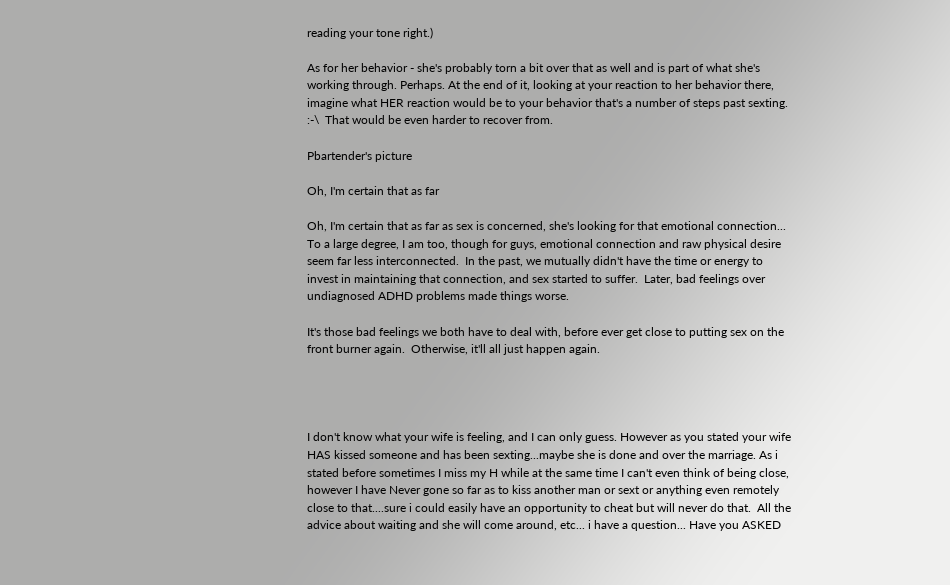reading your tone right.)

As for her behavior - she's probably torn a bit over that as well and is part of what she's working through. Perhaps. At the end of it, looking at your reaction to her behavior there, imagine what HER reaction would be to your behavior that's a number of steps past sexting. :-\  That would be even harder to recover from.

Pbartender's picture

Oh, I'm certain that as far

Oh, I'm certain that as far as sex is concerned, she's looking for that emotional connection...  To a large degree, I am too, though for guys, emotional connection and raw physical desire seem far less interconnected.  In the past, we mutually didn't have the time or energy to invest in maintaining that connection, and sex started to suffer.  Later, bad feelings over undiagnosed ADHD problems made things worse.

It's those bad feelings we both have to deal with, before ever get close to putting sex on the front burner again.  Otherwise, it'll all just happen again.




I don't know what your wife is feeling, and I can only guess. However as you stated your wife HAS kissed someone and has been sexting...maybe she is done and over the marriage. As i stated before sometimes I miss my H while at the same time I can't even think of being close, however I have Never gone so far as to kiss another man or sext or anything even remotely close to that....sure i could easily have an opportunity to cheat but will never do that.  All the advice about waiting and she will come around, etc... i have a question... Have you ASKED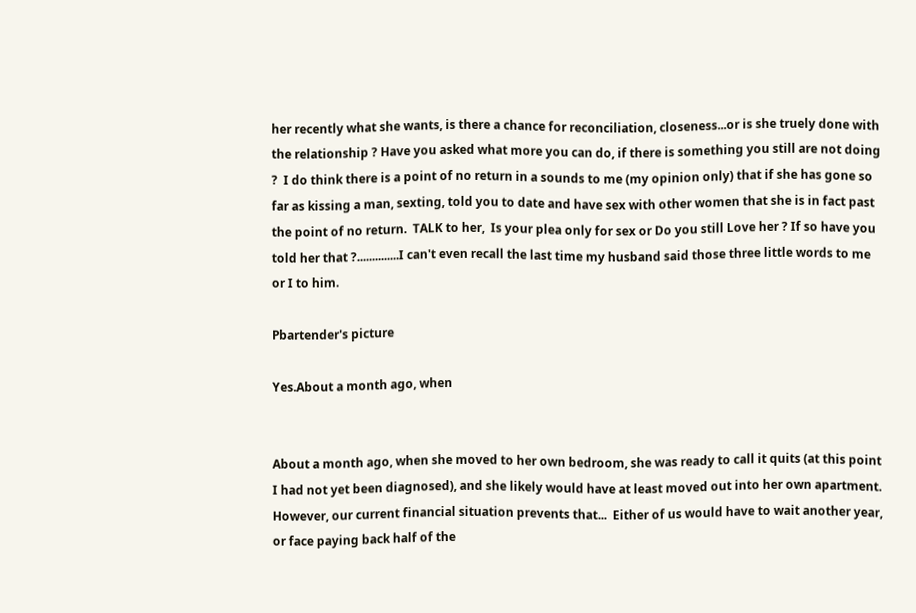her recently what she wants, is there a chance for reconciliation, closeness...or is she truely done with the relationship ? Have you asked what more you can do, if there is something you still are not doing ?  I do think there is a point of no return in a sounds to me (my opinion only) that if she has gone so far as kissing a man, sexting, told you to date and have sex with other women that she is in fact past the point of no return.  TALK to her,  Is your plea only for sex or Do you still Love her ? If so have you told her that ?..............I can't even recall the last time my husband said those three little words to me or I to him.

Pbartender's picture

Yes.About a month ago, when


About a month ago, when she moved to her own bedroom, she was ready to call it quits (at this point I had not yet been diagnosed), and she likely would have at least moved out into her own apartment.  However, our current financial situation prevents that...  Either of us would have to wait another year, or face paying back half of the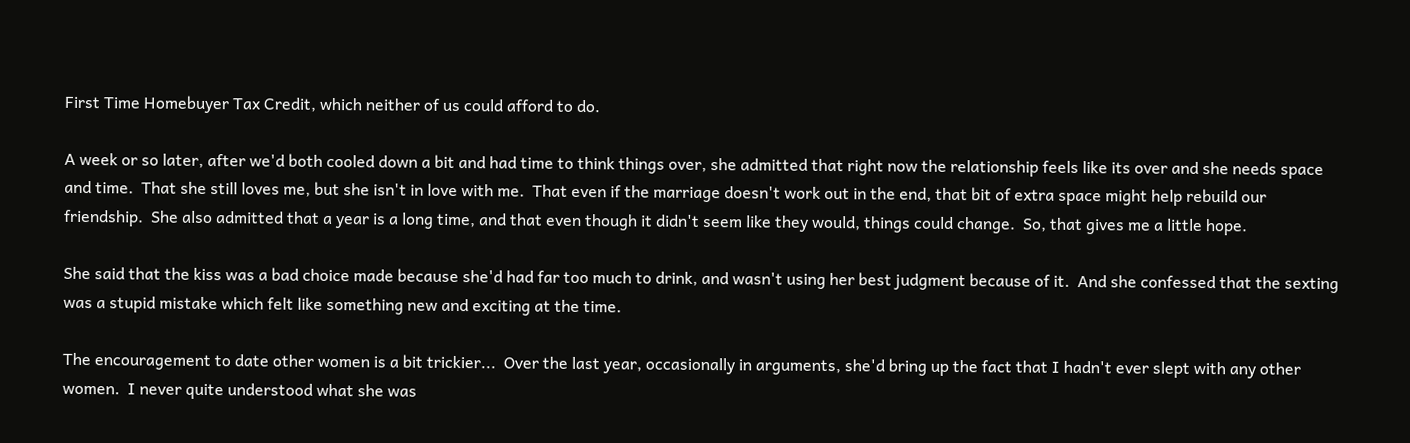First Time Homebuyer Tax Credit, which neither of us could afford to do.

A week or so later, after we'd both cooled down a bit and had time to think things over, she admitted that right now the relationship feels like its over and she needs space and time.  That she still loves me, but she isn't in love with me.  That even if the marriage doesn't work out in the end, that bit of extra space might help rebuild our friendship.  She also admitted that a year is a long time, and that even though it didn't seem like they would, things could change.  So, that gives me a little hope.

She said that the kiss was a bad choice made because she'd had far too much to drink, and wasn't using her best judgment because of it.  And she confessed that the sexting was a stupid mistake which felt like something new and exciting at the time.

The encouragement to date other women is a bit trickier...  Over the last year, occasionally in arguments, she'd bring up the fact that I hadn't ever slept with any other women.  I never quite understood what she was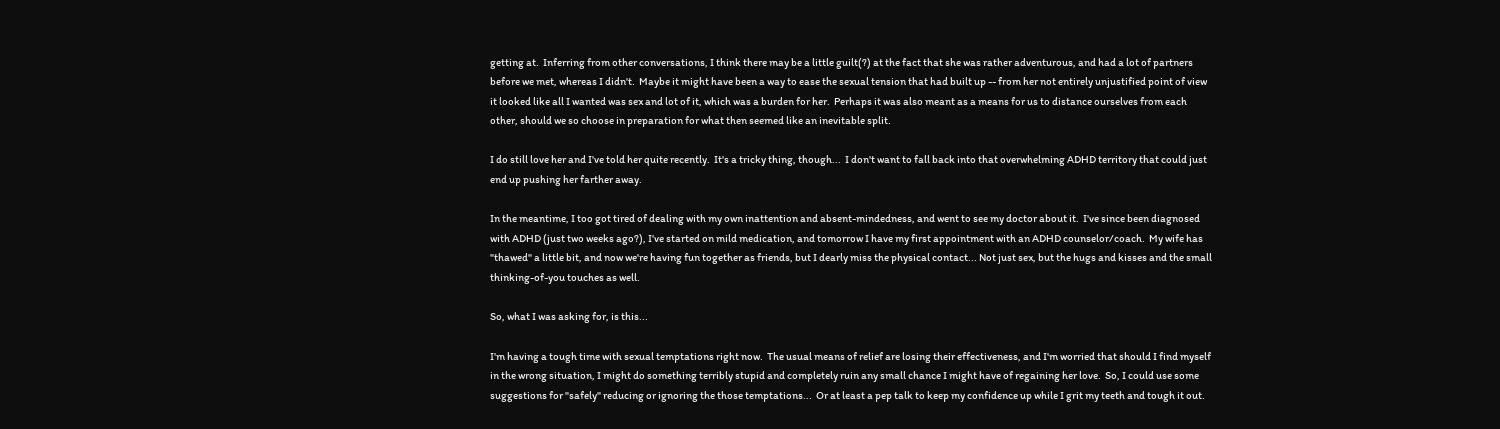getting at.  Inferring from other conversations, I think there may be a little guilt(?) at the fact that she was rather adventurous, and had a lot of partners before we met, whereas I didn't.  Maybe it might have been a way to ease the sexual tension that had built up -- from her not entirely unjustified point of view it looked like all I wanted was sex and lot of it, which was a burden for her.  Perhaps it was also meant as a means for us to distance ourselves from each other, should we so choose in preparation for what then seemed like an inevitable split.

I do still love her and I've told her quite recently.  It's a tricky thing, though...  I don't want to fall back into that overwhelming ADHD territory that could just end up pushing her farther away.

In the meantime, I too got tired of dealing with my own inattention and absent-mindedness, and went to see my doctor about it.  I've since been diagnosed with ADHD (just two weeks ago?), I've started on mild medication, and tomorrow I have my first appointment with an ADHD counselor/coach.  My wife has "thawed" a little bit, and now we're having fun together as friends, but I dearly miss the physical contact... Not just sex, but the hugs and kisses and the small thinking-of-you touches as well.

So, what I was asking for, is this...

I'm having a tough time with sexual temptations right now.  The usual means of relief are losing their effectiveness, and I'm worried that should I find myself in the wrong situation, I might do something terribly stupid and completely ruin any small chance I might have of regaining her love.  So, I could use some suggestions for "safely" reducing or ignoring the those temptations...  Or at least a pep talk to keep my confidence up while I grit my teeth and tough it out.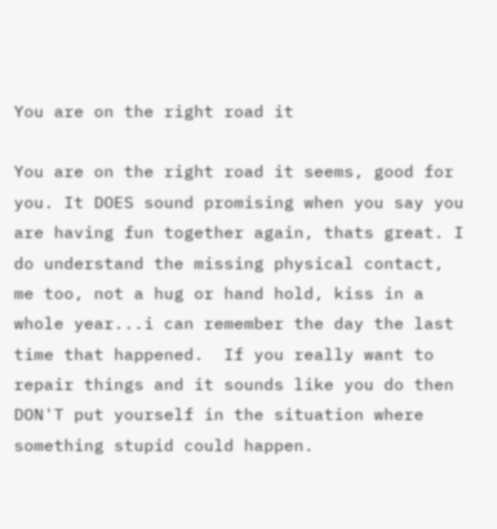You are on the right road it

You are on the right road it seems, good for you. It DOES sound promising when you say you are having fun together again, thats great. I do understand the missing physical contact, me too, not a hug or hand hold, kiss in a whole year...i can remember the day the last time that happened.  If you really want to repair things and it sounds like you do then DON'T put yourself in the situation where something stupid could happen.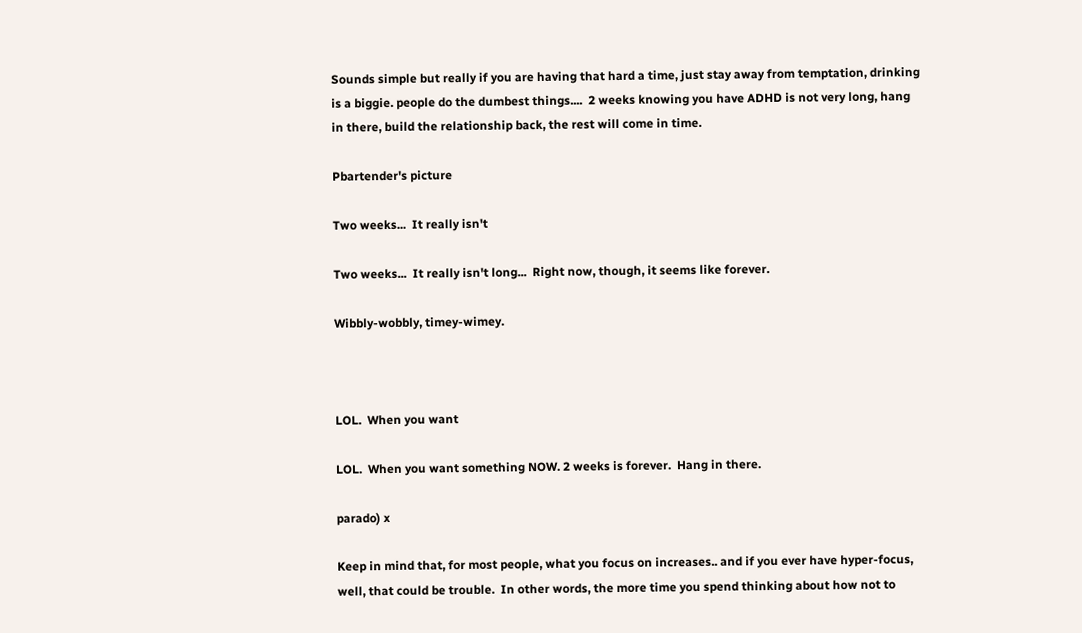Sounds simple but really if you are having that hard a time, just stay away from temptation, drinking is a biggie. people do the dumbest things....  2 weeks knowing you have ADHD is not very long, hang in there, build the relationship back, the rest will come in time.

Pbartender's picture

Two weeks...  It really isn't

Two weeks...  It really isn't long...  Right now, though, it seems like forever.

Wibbly-wobbly, timey-wimey.



LOL.  When you want

LOL.  When you want something NOW. 2 weeks is forever.  Hang in there.

parado) x

Keep in mind that, for most people, what you focus on increases.. and if you ever have hyper-focus, well, that could be trouble.  In other words, the more time you spend thinking about how not to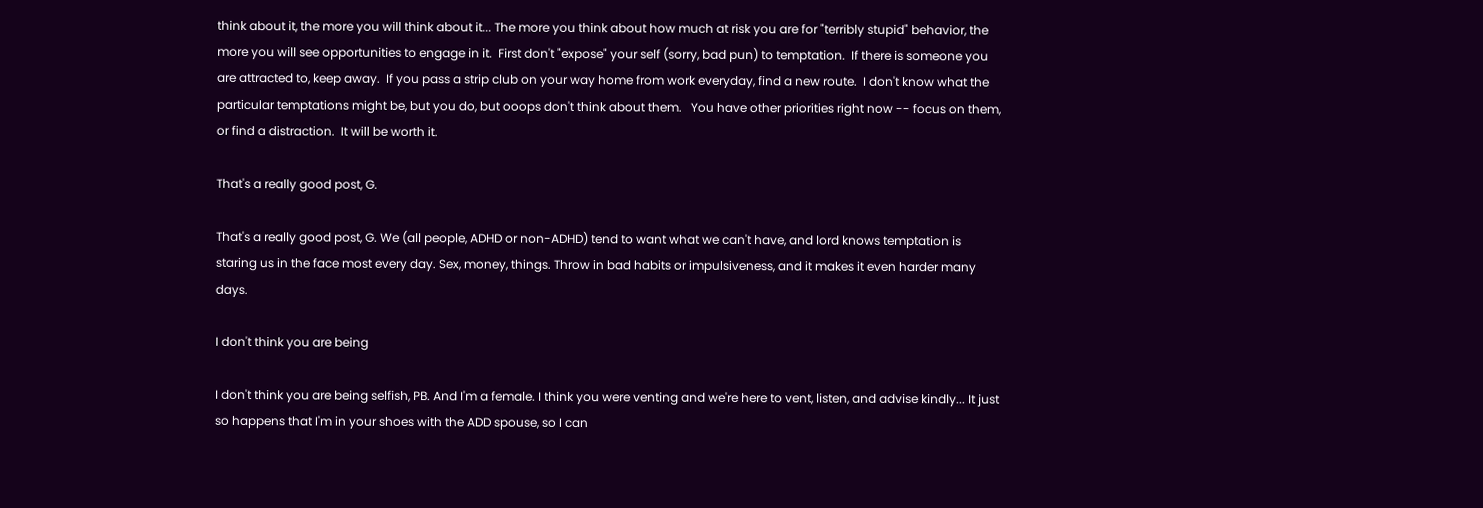think about it, the more you will think about it... The more you think about how much at risk you are for "terribly stupid" behavior, the more you will see opportunities to engage in it.  First don't "expose" your self (sorry, bad pun) to temptation.  If there is someone you are attracted to, keep away.  If you pass a strip club on your way home from work everyday, find a new route.  I don't know what the particular temptations might be, but you do, but ooops don't think about them.   You have other priorities right now -- focus on them, or find a distraction.  It will be worth it.

That's a really good post, G.

That's a really good post, G. We (all people, ADHD or non-ADHD) tend to want what we can't have, and lord knows temptation is staring us in the face most every day. Sex, money, things. Throw in bad habits or impulsiveness, and it makes it even harder many days.

I don't think you are being

I don't think you are being selfish, PB. And I'm a female. I think you were venting and we're here to vent, listen, and advise kindly... It just so happens that I'm in your shoes with the ADD spouse, so I can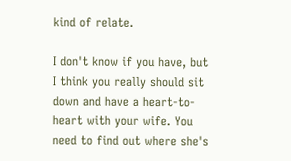kind of relate.

I don't know if you have, but I think you really should sit down and have a heart-to-heart with your wife. You need to find out where she's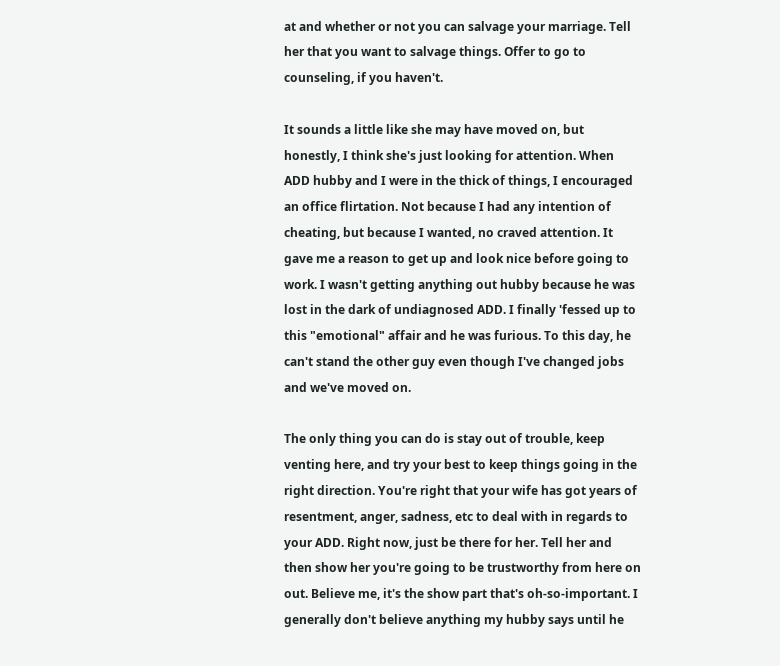at and whether or not you can salvage your marriage. Tell her that you want to salvage things. Offer to go to counseling, if you haven't.

It sounds a little like she may have moved on, but honestly, I think she's just looking for attention. When ADD hubby and I were in the thick of things, I encouraged an office flirtation. Not because I had any intention of cheating, but because I wanted, no craved attention. It gave me a reason to get up and look nice before going to work. I wasn't getting anything out hubby because he was lost in the dark of undiagnosed ADD. I finally 'fessed up to this "emotional" affair and he was furious. To this day, he can't stand the other guy even though I've changed jobs and we've moved on.

The only thing you can do is stay out of trouble, keep venting here, and try your best to keep things going in the right direction. You're right that your wife has got years of resentment, anger, sadness, etc to deal with in regards to your ADD. Right now, just be there for her. Tell her and then show her you're going to be trustworthy from here on out. Believe me, it's the show part that's oh-so-important. I generally don't believe anything my hubby says until he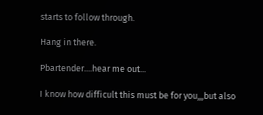starts to follow through.

Hang in there.

Pbartender....hear me out...

I know how difficult this must be for you,,,but also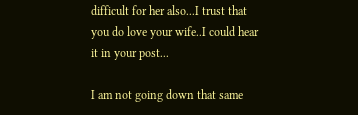difficult for her also...I trust that you do love your wife..I could hear it in your post...

I am not going down that same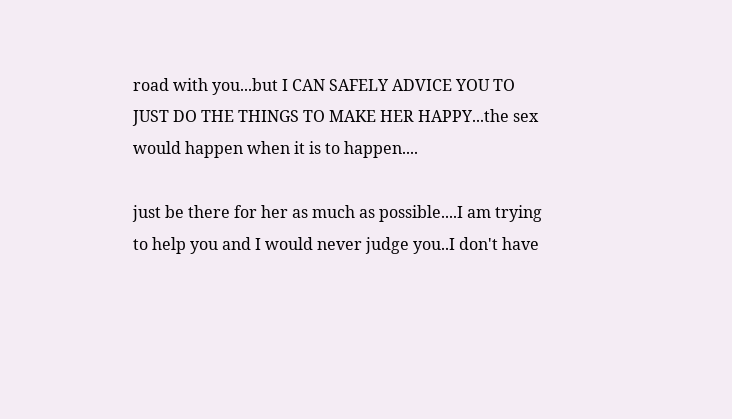road with you...but I CAN SAFELY ADVICE YOU TO JUST DO THE THINGS TO MAKE HER HAPPY...the sex would happen when it is to happen....

just be there for her as much as possible....I am trying to help you and I would never judge you..I don't have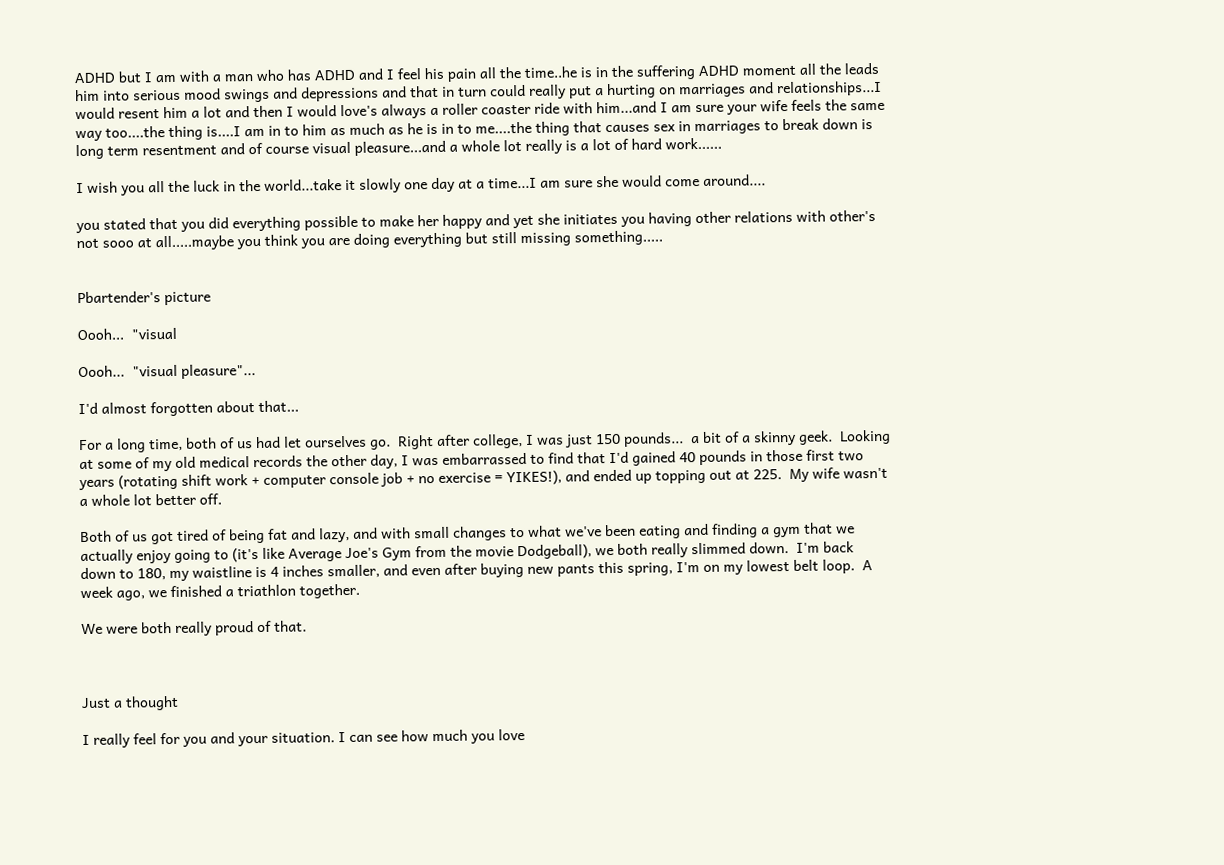ADHD but I am with a man who has ADHD and I feel his pain all the time..he is in the suffering ADHD moment all the leads him into serious mood swings and depressions and that in turn could really put a hurting on marriages and relationships...I would resent him a lot and then I would love's always a roller coaster ride with him...and I am sure your wife feels the same way too....the thing is....I am in to him as much as he is in to me....the thing that causes sex in marriages to break down is long term resentment and of course visual pleasure...and a whole lot really is a lot of hard work......

I wish you all the luck in the world...take it slowly one day at a time...I am sure she would come around....

you stated that you did everything possible to make her happy and yet she initiates you having other relations with other's not sooo at all.....maybe you think you are doing everything but still missing something.....


Pbartender's picture

Oooh...  "visual

Oooh...  "visual pleasure"...

I'd almost forgotten about that...

For a long time, both of us had let ourselves go.  Right after college, I was just 150 pounds...  a bit of a skinny geek.  Looking at some of my old medical records the other day, I was embarrassed to find that I'd gained 40 pounds in those first two years (rotating shift work + computer console job + no exercise = YIKES!), and ended up topping out at 225.  My wife wasn't a whole lot better off.

Both of us got tired of being fat and lazy, and with small changes to what we've been eating and finding a gym that we actually enjoy going to (it's like Average Joe's Gym from the movie Dodgeball), we both really slimmed down.  I'm back down to 180, my waistline is 4 inches smaller, and even after buying new pants this spring, I'm on my lowest belt loop.  A week ago, we finished a triathlon together.

We were both really proud of that.



Just a thought

I really feel for you and your situation. I can see how much you love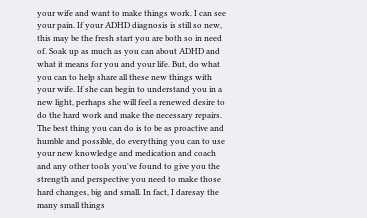your wife and want to make things work. I can see your pain. If your ADHD diagnosis is still so new, this may be the fresh start you are both so in need of. Soak up as much as you can about ADHD and what it means for you and your life. But, do what you can to help share all these new things with your wife. If she can begin to understand you in a new light, perhaps she will feel a renewed desire to do the hard work and make the necessary repairs. The best thing you can do is to be as proactive and humble and possible, do everything you can to use your new knowledge and medication and coach and any other tools you've found to give you the strength and perspective you need to make those hard changes, big and small. In fact, I daresay the many small things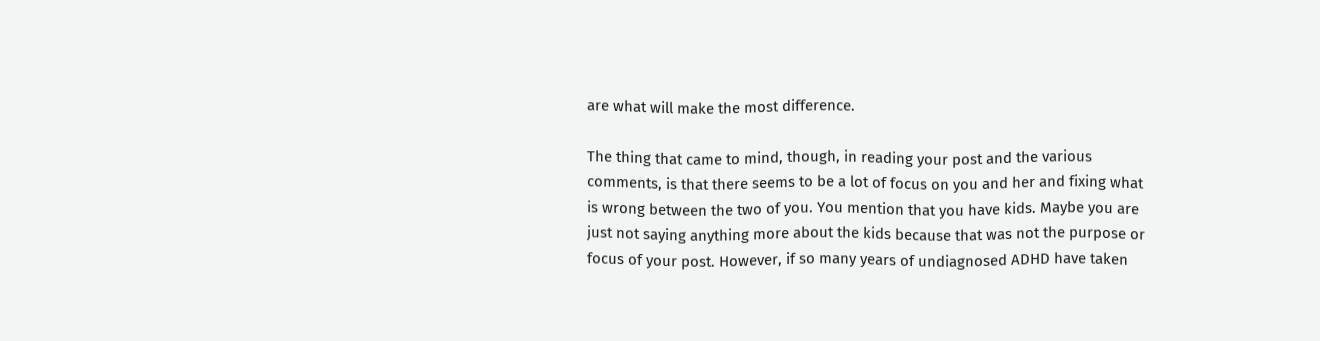are what will make the most difference.

The thing that came to mind, though, in reading your post and the various comments, is that there seems to be a lot of focus on you and her and fixing what is wrong between the two of you. You mention that you have kids. Maybe you are just not saying anything more about the kids because that was not the purpose or focus of your post. However, if so many years of undiagnosed ADHD have taken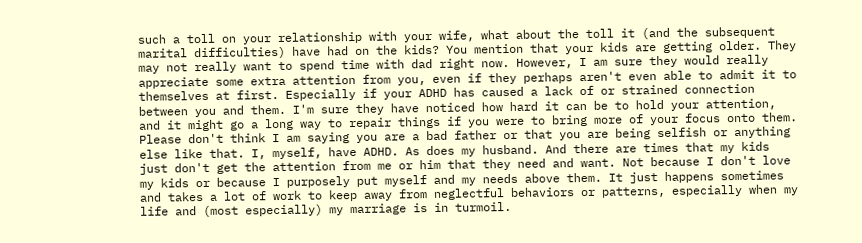such a toll on your relationship with your wife, what about the toll it (and the subsequent marital difficulties) have had on the kids? You mention that your kids are getting older. They may not really want to spend time with dad right now. However, I am sure they would really appreciate some extra attention from you, even if they perhaps aren't even able to admit it to themselves at first. Especially if your ADHD has caused a lack of or strained connection between you and them. I'm sure they have noticed how hard it can be to hold your attention, and it might go a long way to repair things if you were to bring more of your focus onto them. Please don't think I am saying you are a bad father or that you are being selfish or anything else like that. I, myself, have ADHD. As does my husband. And there are times that my kids just don't get the attention from me or him that they need and want. Not because I don't love my kids or because I purposely put myself and my needs above them. It just happens sometimes and takes a lot of work to keep away from neglectful behaviors or patterns, especially when my life and (most especially) my marriage is in turmoil.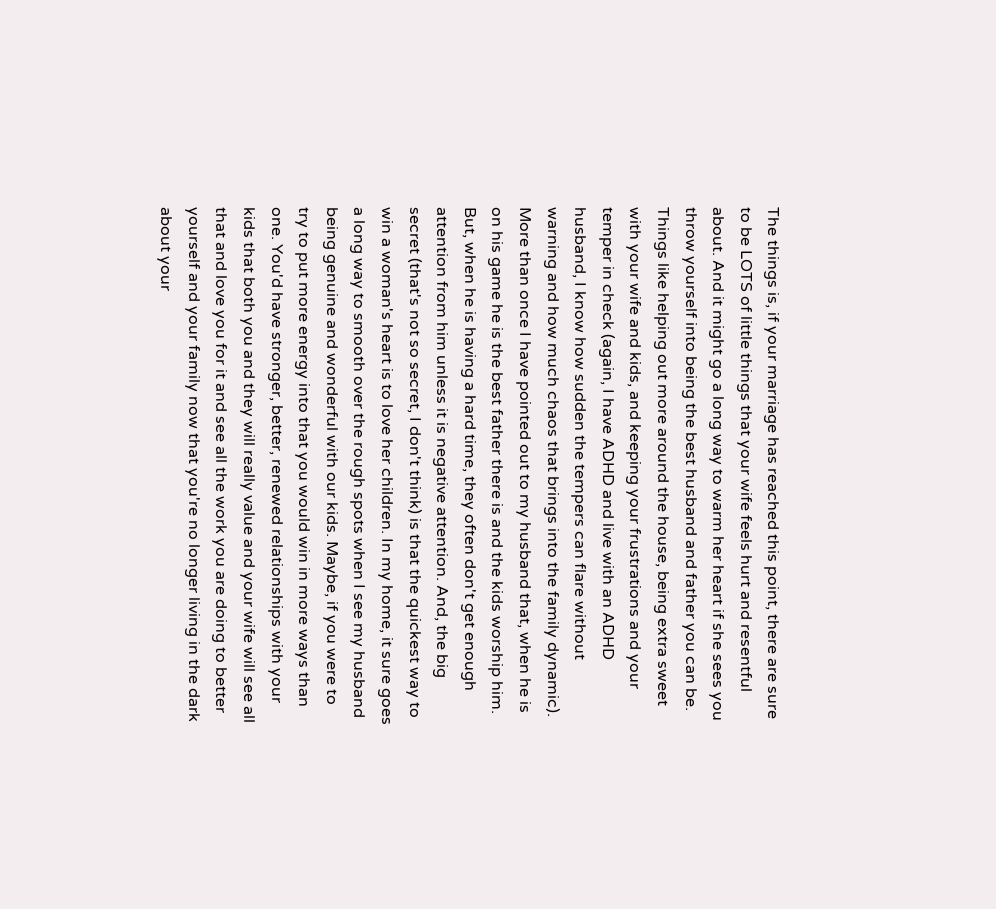The things is, if your marriage has reached this point, there are sure to be LOTS of little things that your wife feels hurt and resentful about. And it might go a long way to warm her heart if she sees you throw yourself into being the best husband and father you can be. Things like helping out more around the house, being extra sweet with your wife and kids, and keeping your frustrations and your temper in check (again, I have ADHD and live with an ADHD husband, I know how sudden the tempers can flare without warning and how much chaos that brings into the family dynamic). More than once I have pointed out to my husband that, when he is on his game he is the best father there is and the kids worship him. But, when he is having a hard time, they often don't get enough attention from him unless it is negative attention. And, the big secret (that's not so secret, I don't think) is that the quickest way to win a woman's heart is to love her children. In my home, it sure goes a long way to smooth over the rough spots when I see my husband being genuine and wonderful with our kids. Maybe, if you were to try to put more energy into that you would win in more ways than one. You'd have stronger, better, renewed relationships with your kids that both you and they will really value and your wife will see all that and love you for it and see all the work you are doing to better yourself and your family now that you're no longer living in the dark about your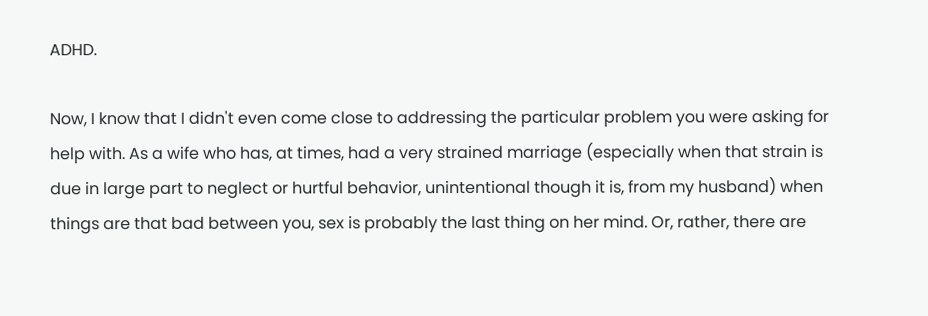ADHD.

Now, I know that I didn't even come close to addressing the particular problem you were asking for help with. As a wife who has, at times, had a very strained marriage (especially when that strain is due in large part to neglect or hurtful behavior, unintentional though it is, from my husband) when things are that bad between you, sex is probably the last thing on her mind. Or, rather, there are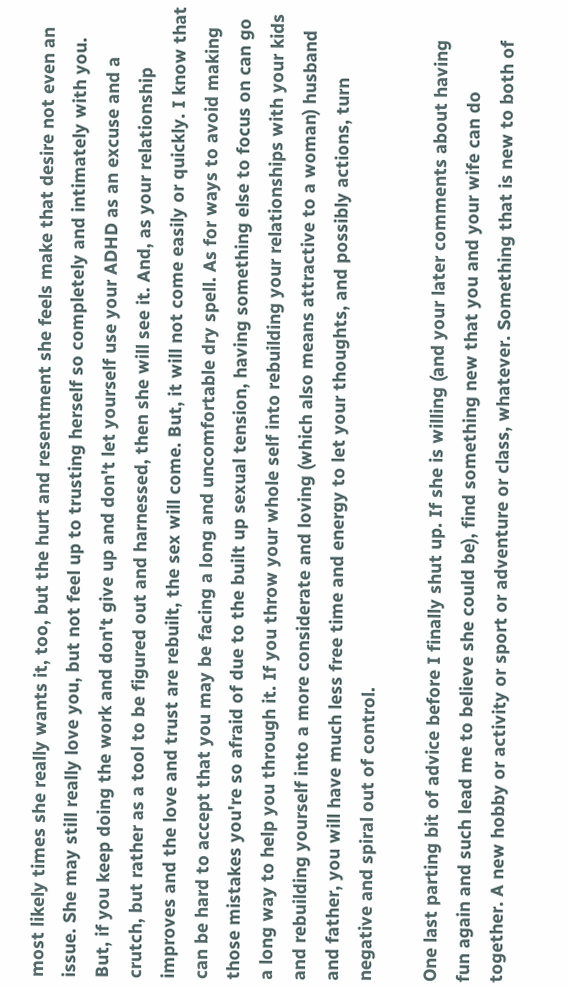most likely times she really wants it, too, but the hurt and resentment she feels make that desire not even an issue. She may still really love you, but not feel up to trusting herself so completely and intimately with you. But, if you keep doing the work and don't give up and don't let yourself use your ADHD as an excuse and a crutch, but rather as a tool to be figured out and harnessed, then she will see it. And, as your relationship improves and the love and trust are rebuilt, the sex will come. But, it will not come easily or quickly. I know that can be hard to accept that you may be facing a long and uncomfortable dry spell. As for ways to avoid making those mistakes you're so afraid of due to the built up sexual tension, having something else to focus on can go a long way to help you through it. If you throw your whole self into rebuilding your relationships with your kids and rebuilding yourself into a more considerate and loving (which also means attractive to a woman) husband and father, you will have much less free time and energy to let your thoughts, and possibly actions, turn negative and spiral out of control.

One last parting bit of advice before I finally shut up. If she is willing (and your later comments about having fun again and such lead me to believe she could be), find something new that you and your wife can do together. A new hobby or activity or sport or adventure or class, whatever. Something that is new to both of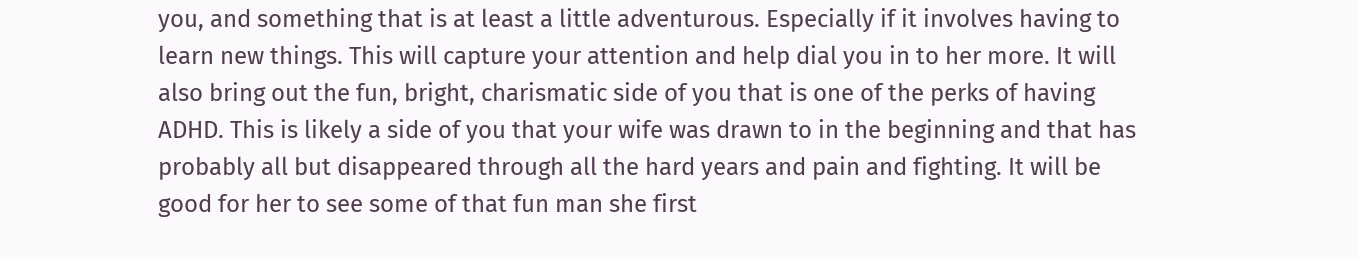you, and something that is at least a little adventurous. Especially if it involves having to learn new things. This will capture your attention and help dial you in to her more. It will also bring out the fun, bright, charismatic side of you that is one of the perks of having ADHD. This is likely a side of you that your wife was drawn to in the beginning and that has probably all but disappeared through all the hard years and pain and fighting. It will be good for her to see some of that fun man she first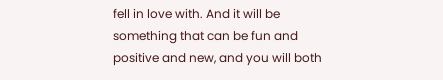fell in love with. And it will be something that can be fun and positive and new, and you will both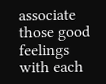associate those good feelings with each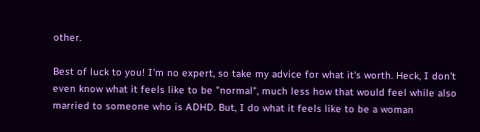other.

Best of luck to you! I'm no expert, so take my advice for what it's worth. Heck, I don't even know what it feels like to be "normal", much less how that would feel while also married to someone who is ADHD. But, I do what it feels like to be a woman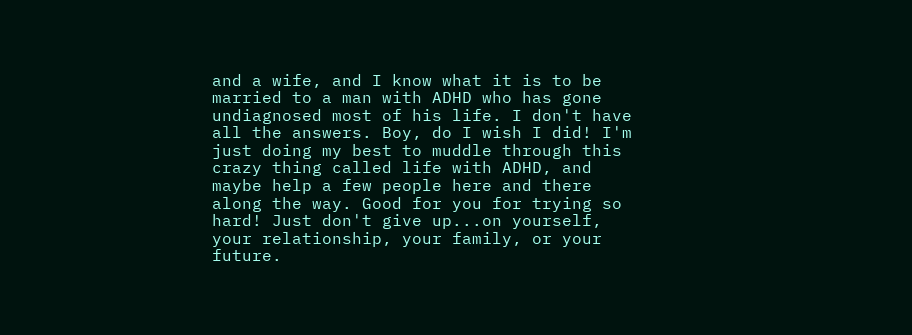and a wife, and I know what it is to be married to a man with ADHD who has gone undiagnosed most of his life. I don't have all the answers. Boy, do I wish I did! I'm just doing my best to muddle through this crazy thing called life with ADHD, and maybe help a few people here and there along the way. Good for you for trying so hard! Just don't give up...on yourself, your relationship, your family, or your future.